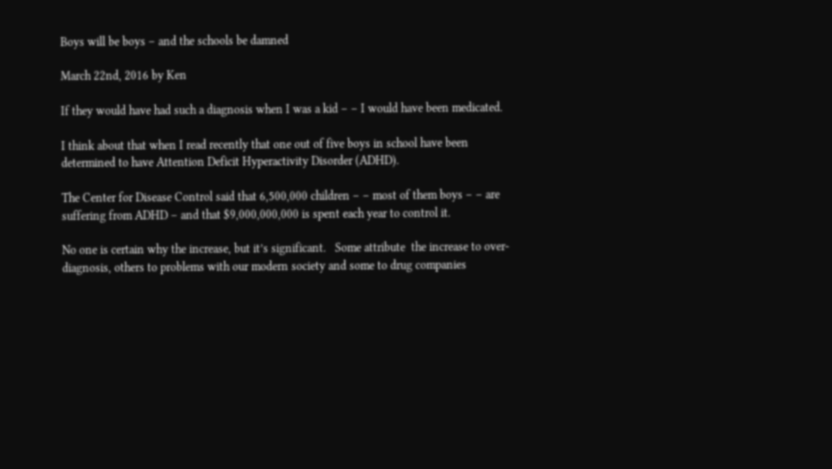Boys will be boys – and the schools be damned

March 22nd, 2016 by Ken

If they would have had such a diagnosis when I was a kid – – I would have been medicated.

I think about that when I read recently that one out of five boys in school have been determined to have Attention Deficit Hyperactivity Disorder (ADHD).

The Center for Disease Control said that 6,500,000 children – – most of them boys – – are suffering from ADHD – and that $9,000,000,000 is spent each year to control it.

No one is certain why the increase, but it’s significant.   Some attribute  the increase to over-diagnosis, others to problems with our modern society and some to drug companies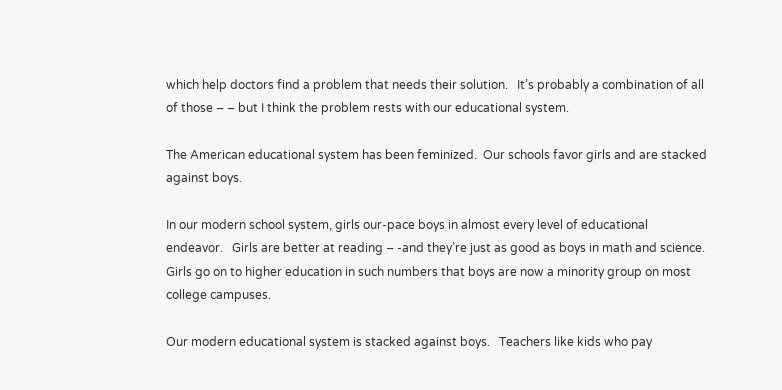which help doctors find a problem that needs their solution.   It’s probably a combination of all of those – – but I think the problem rests with our educational system.

The American educational system has been feminized.  Our schools favor girls and are stacked against boys.

In our modern school system, girls our-pace boys in almost every level of educational endeavor.   Girls are better at reading – -and they’re just as good as boys in math and science.   Girls go on to higher education in such numbers that boys are now a minority group on most college campuses.

Our modern educational system is stacked against boys.   Teachers like kids who pay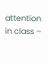attention in class –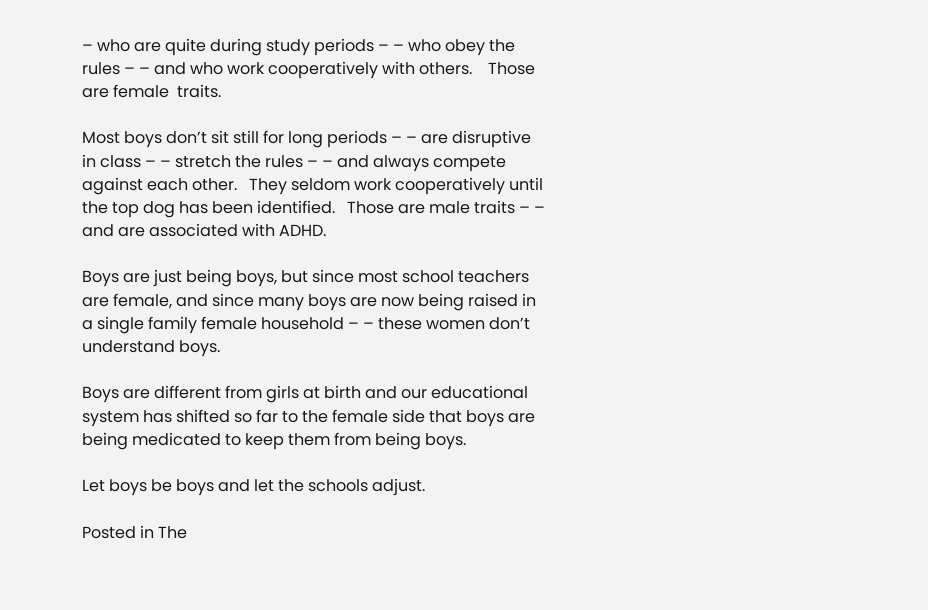– who are quite during study periods – – who obey the rules – – and who work cooperatively with others.    Those are female  traits.

Most boys don’t sit still for long periods – – are disruptive in class – – stretch the rules – – and always compete against each other.   They seldom work cooperatively until the top dog has been identified.   Those are male traits – – and are associated with ADHD.

Boys are just being boys, but since most school teachers are female, and since many boys are now being raised in a single family female household – – these women don’t understand boys.

Boys are different from girls at birth and our educational system has shifted so far to the female side that boys are being medicated to keep them from being boys.

Let boys be boys and let the schools adjust.

Posted in The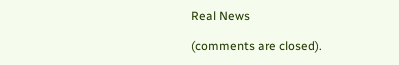Real News

(comments are closed).